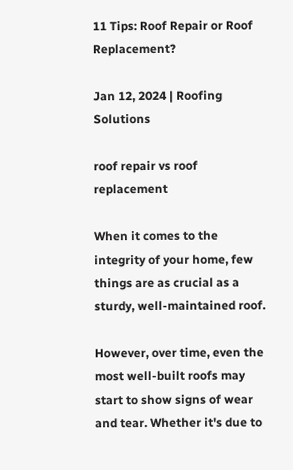11 Tips: Roof Repair or Roof Replacement?

Jan 12, 2024 | Roofing Solutions

roof repair vs roof replacement

When it comes to the integrity of your home, few things are as crucial as a sturdy, well-maintained roof.

However, over time, even the most well-built roofs may start to show signs of wear and tear. Whether it's due to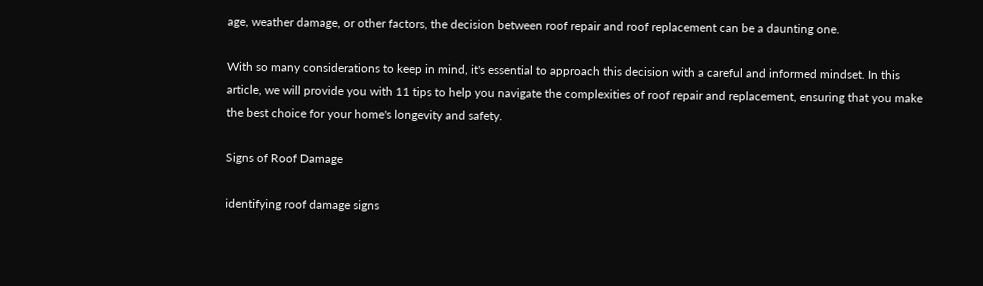age, weather damage, or other factors, the decision between roof repair and roof replacement can be a daunting one.

With so many considerations to keep in mind, it's essential to approach this decision with a careful and informed mindset. In this article, we will provide you with 11 tips to help you navigate the complexities of roof repair and replacement, ensuring that you make the best choice for your home's longevity and safety.

Signs of Roof Damage

identifying roof damage signs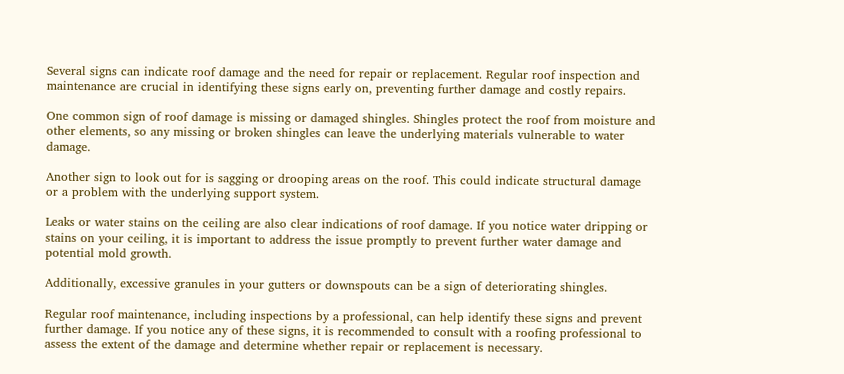Several signs can indicate roof damage and the need for repair or replacement. Regular roof inspection and maintenance are crucial in identifying these signs early on, preventing further damage and costly repairs.

One common sign of roof damage is missing or damaged shingles. Shingles protect the roof from moisture and other elements, so any missing or broken shingles can leave the underlying materials vulnerable to water damage.

Another sign to look out for is sagging or drooping areas on the roof. This could indicate structural damage or a problem with the underlying support system.

Leaks or water stains on the ceiling are also clear indications of roof damage. If you notice water dripping or stains on your ceiling, it is important to address the issue promptly to prevent further water damage and potential mold growth.

Additionally, excessive granules in your gutters or downspouts can be a sign of deteriorating shingles.

Regular roof maintenance, including inspections by a professional, can help identify these signs and prevent further damage. If you notice any of these signs, it is recommended to consult with a roofing professional to assess the extent of the damage and determine whether repair or replacement is necessary.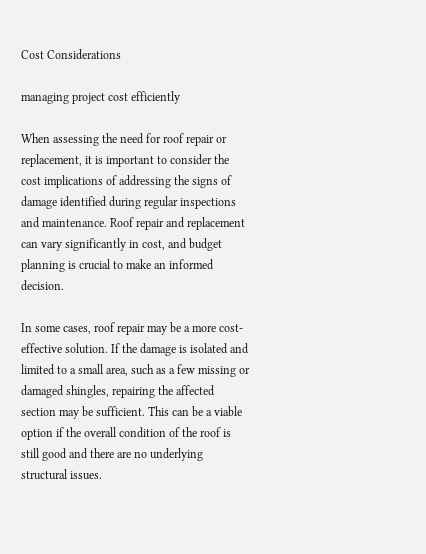Cost Considerations

managing project cost efficiently

When assessing the need for roof repair or replacement, it is important to consider the cost implications of addressing the signs of damage identified during regular inspections and maintenance. Roof repair and replacement can vary significantly in cost, and budget planning is crucial to make an informed decision.

In some cases, roof repair may be a more cost-effective solution. If the damage is isolated and limited to a small area, such as a few missing or damaged shingles, repairing the affected section may be sufficient. This can be a viable option if the overall condition of the roof is still good and there are no underlying structural issues.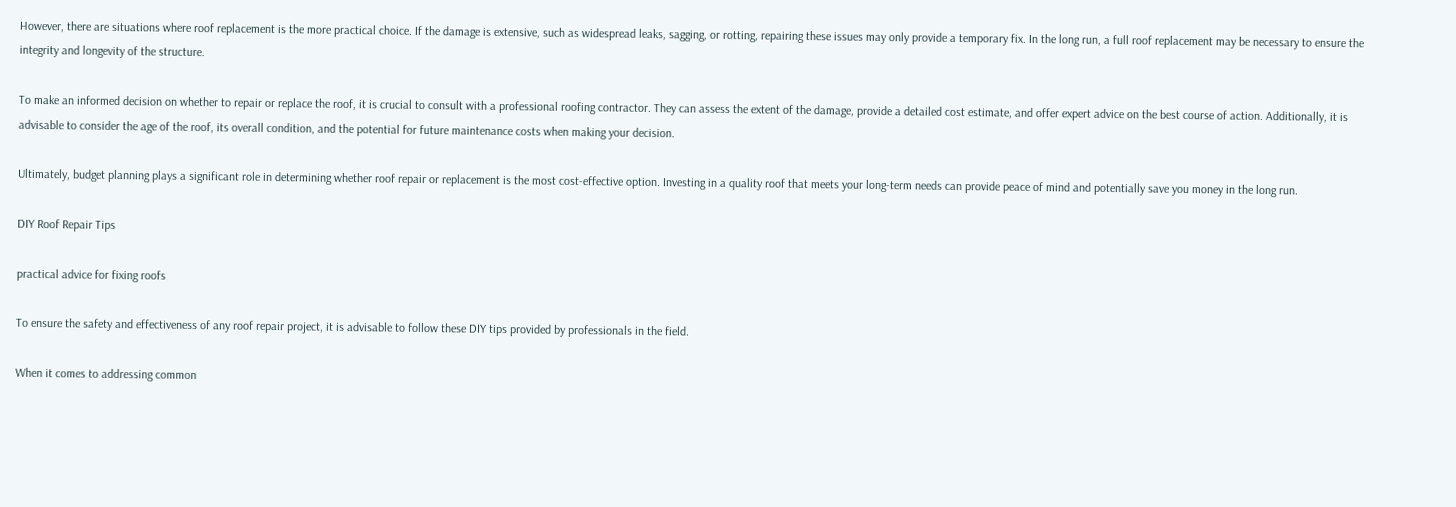However, there are situations where roof replacement is the more practical choice. If the damage is extensive, such as widespread leaks, sagging, or rotting, repairing these issues may only provide a temporary fix. In the long run, a full roof replacement may be necessary to ensure the integrity and longevity of the structure.

To make an informed decision on whether to repair or replace the roof, it is crucial to consult with a professional roofing contractor. They can assess the extent of the damage, provide a detailed cost estimate, and offer expert advice on the best course of action. Additionally, it is advisable to consider the age of the roof, its overall condition, and the potential for future maintenance costs when making your decision.

Ultimately, budget planning plays a significant role in determining whether roof repair or replacement is the most cost-effective option. Investing in a quality roof that meets your long-term needs can provide peace of mind and potentially save you money in the long run.

DIY Roof Repair Tips

practical advice for fixing roofs

To ensure the safety and effectiveness of any roof repair project, it is advisable to follow these DIY tips provided by professionals in the field.

When it comes to addressing common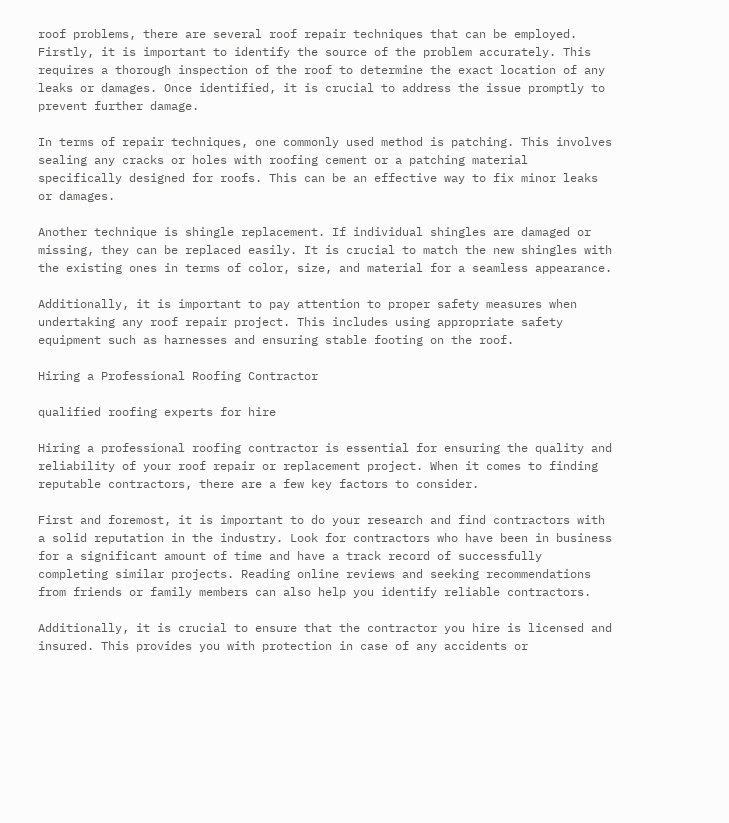roof problems, there are several roof repair techniques that can be employed. Firstly, it is important to identify the source of the problem accurately. This requires a thorough inspection of the roof to determine the exact location of any leaks or damages. Once identified, it is crucial to address the issue promptly to prevent further damage.

In terms of repair techniques, one commonly used method is patching. This involves sealing any cracks or holes with roofing cement or a patching material specifically designed for roofs. This can be an effective way to fix minor leaks or damages.

Another technique is shingle replacement. If individual shingles are damaged or missing, they can be replaced easily. It is crucial to match the new shingles with the existing ones in terms of color, size, and material for a seamless appearance.

Additionally, it is important to pay attention to proper safety measures when undertaking any roof repair project. This includes using appropriate safety equipment such as harnesses and ensuring stable footing on the roof.

Hiring a Professional Roofing Contractor

qualified roofing experts for hire

Hiring a professional roofing contractor is essential for ensuring the quality and reliability of your roof repair or replacement project. When it comes to finding reputable contractors, there are a few key factors to consider.

First and foremost, it is important to do your research and find contractors with a solid reputation in the industry. Look for contractors who have been in business for a significant amount of time and have a track record of successfully completing similar projects. Reading online reviews and seeking recommendations from friends or family members can also help you identify reliable contractors.

Additionally, it is crucial to ensure that the contractor you hire is licensed and insured. This provides you with protection in case of any accidents or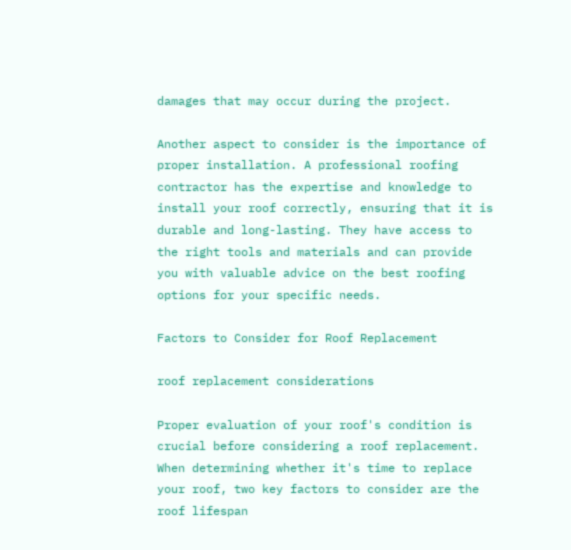damages that may occur during the project.

Another aspect to consider is the importance of proper installation. A professional roofing contractor has the expertise and knowledge to install your roof correctly, ensuring that it is durable and long-lasting. They have access to the right tools and materials and can provide you with valuable advice on the best roofing options for your specific needs.

Factors to Consider for Roof Replacement

roof replacement considerations

Proper evaluation of your roof's condition is crucial before considering a roof replacement. When determining whether it's time to replace your roof, two key factors to consider are the roof lifespan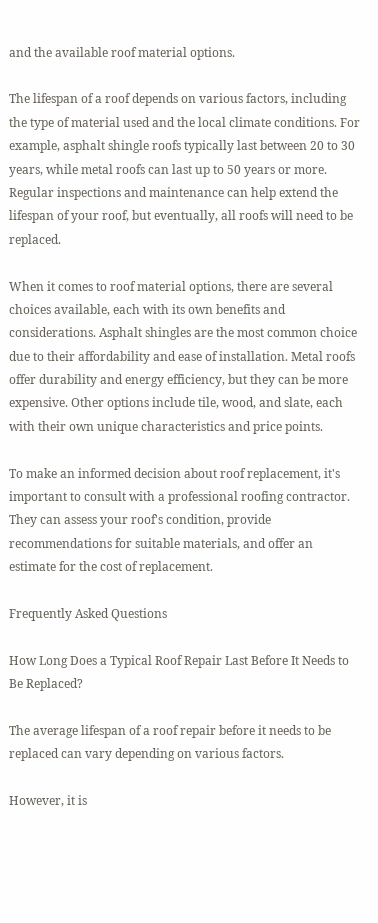and the available roof material options.

The lifespan of a roof depends on various factors, including the type of material used and the local climate conditions. For example, asphalt shingle roofs typically last between 20 to 30 years, while metal roofs can last up to 50 years or more. Regular inspections and maintenance can help extend the lifespan of your roof, but eventually, all roofs will need to be replaced.

When it comes to roof material options, there are several choices available, each with its own benefits and considerations. Asphalt shingles are the most common choice due to their affordability and ease of installation. Metal roofs offer durability and energy efficiency, but they can be more expensive. Other options include tile, wood, and slate, each with their own unique characteristics and price points.

To make an informed decision about roof replacement, it's important to consult with a professional roofing contractor. They can assess your roof's condition, provide recommendations for suitable materials, and offer an estimate for the cost of replacement.

Frequently Asked Questions

How Long Does a Typical Roof Repair Last Before It Needs to Be Replaced?

The average lifespan of a roof repair before it needs to be replaced can vary depending on various factors.

However, it is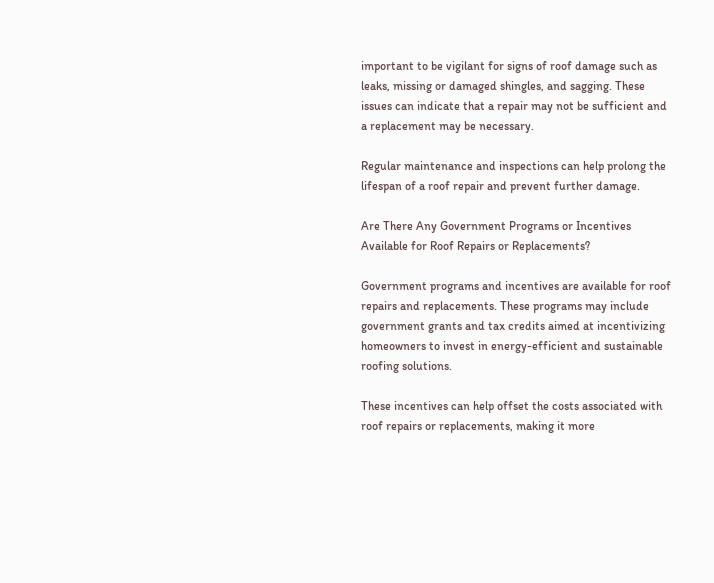important to be vigilant for signs of roof damage such as leaks, missing or damaged shingles, and sagging. These issues can indicate that a repair may not be sufficient and a replacement may be necessary.

Regular maintenance and inspections can help prolong the lifespan of a roof repair and prevent further damage.

Are There Any Government Programs or Incentives Available for Roof Repairs or Replacements?

Government programs and incentives are available for roof repairs and replacements. These programs may include government grants and tax credits aimed at incentivizing homeowners to invest in energy-efficient and sustainable roofing solutions.

These incentives can help offset the costs associated with roof repairs or replacements, making it more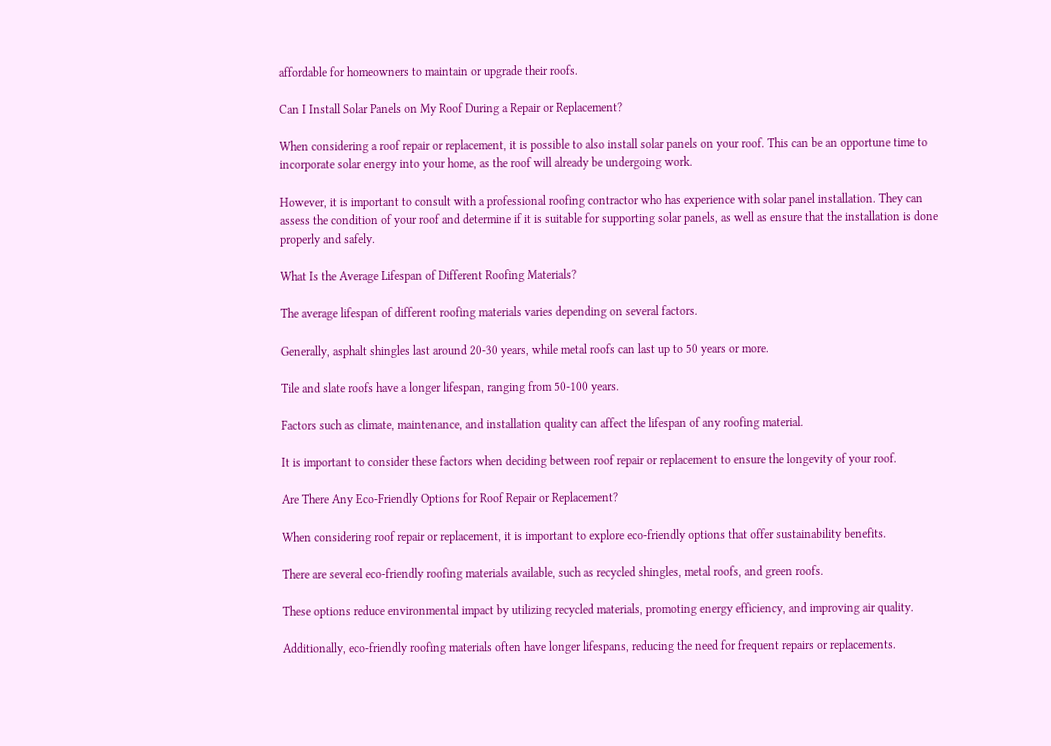affordable for homeowners to maintain or upgrade their roofs.

Can I Install Solar Panels on My Roof During a Repair or Replacement?

When considering a roof repair or replacement, it is possible to also install solar panels on your roof. This can be an opportune time to incorporate solar energy into your home, as the roof will already be undergoing work.

However, it is important to consult with a professional roofing contractor who has experience with solar panel installation. They can assess the condition of your roof and determine if it is suitable for supporting solar panels, as well as ensure that the installation is done properly and safely.

What Is the Average Lifespan of Different Roofing Materials?

The average lifespan of different roofing materials varies depending on several factors.

Generally, asphalt shingles last around 20-30 years, while metal roofs can last up to 50 years or more.

Tile and slate roofs have a longer lifespan, ranging from 50-100 years.

Factors such as climate, maintenance, and installation quality can affect the lifespan of any roofing material.

It is important to consider these factors when deciding between roof repair or replacement to ensure the longevity of your roof.

Are There Any Eco-Friendly Options for Roof Repair or Replacement?

When considering roof repair or replacement, it is important to explore eco-friendly options that offer sustainability benefits.

There are several eco-friendly roofing materials available, such as recycled shingles, metal roofs, and green roofs.

These options reduce environmental impact by utilizing recycled materials, promoting energy efficiency, and improving air quality.

Additionally, eco-friendly roofing materials often have longer lifespans, reducing the need for frequent repairs or replacements.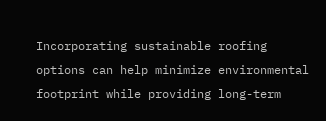Incorporating sustainable roofing options can help minimize environmental footprint while providing long-term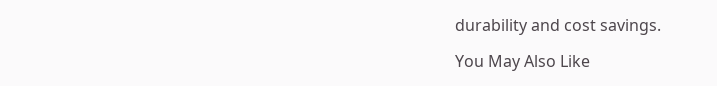durability and cost savings.

You May Also Like